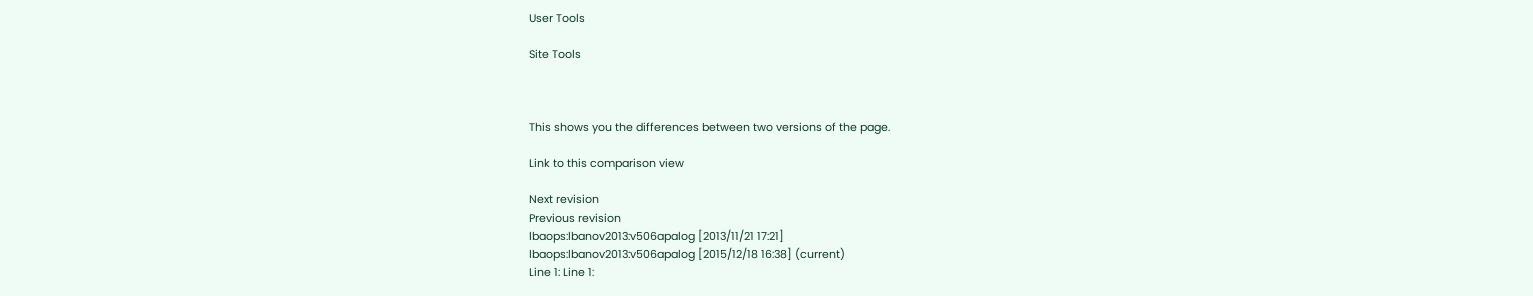User Tools

Site Tools



This shows you the differences between two versions of the page.

Link to this comparison view

Next revision
Previous revision
lbaops:lbanov2013:v506apalog [2013/11/21 17:21]
lbaops:lbanov2013:v506apalog [2015/12/18 16:38] (current)
Line 1: Line 1: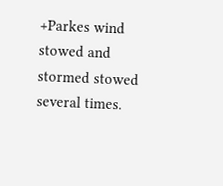+Parkes wind stowed and stormed stowed several times.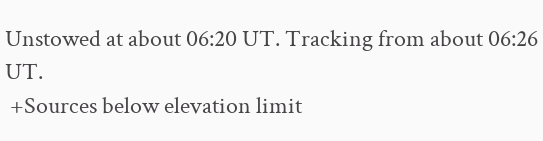Unstowed at about 06:20 UT. Tracking from about 06:26 UT.
 +Sources below elevation limit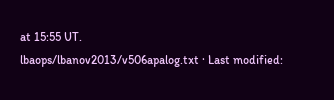at 15:55 UT.
lbaops/lbanov2013/v506apalog.txt · Last modified: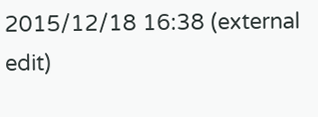2015/12/18 16:38 (external edit)